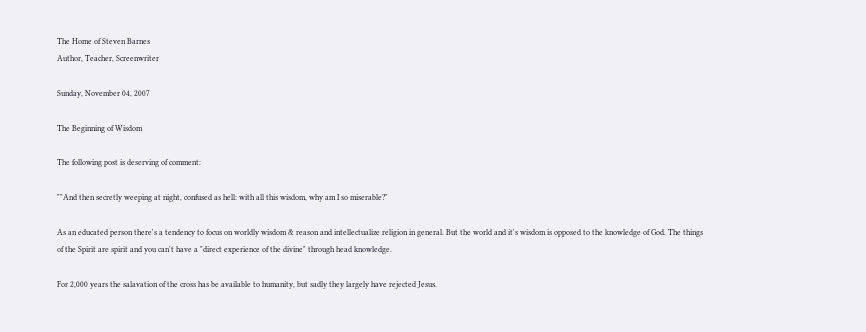The Home of Steven Barnes
Author, Teacher, Screenwriter

Sunday, November 04, 2007

The Beginning of Wisdom

The following post is deserving of comment:

""And then secretly weeping at night, confused as hell: with all this wisdom, why am I so miserable?"

As an educated person there's a tendency to focus on worldly wisdom & reason and intellectualize religion in general. But the world and it's wisdom is opposed to the knowledge of God. The things of the Spirit are spirit and you can't have a "direct experience of the divine" through head knowledge.

For 2,000 years the salavation of the cross has be available to humanity, but sadly they largely have rejected Jesus.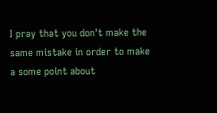I pray that you don't make the same mistake in order to make a some point about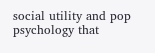social utility and pop psychology that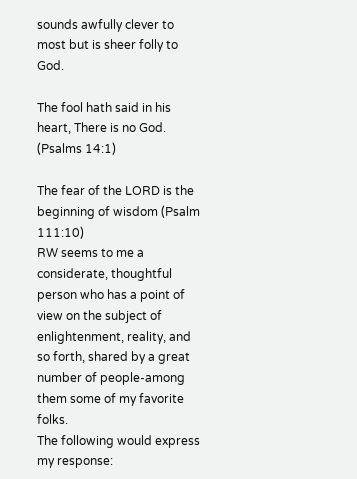sounds awfully clever to most but is sheer folly to God.

The fool hath said in his heart, There is no God. (Psalms 14:1)

The fear of the LORD is the beginning of wisdom (Psalm 111:10)
RW seems to me a considerate, thoughtful person who has a point of view on the subject of enlightenment, reality, and so forth, shared by a great number of people-among them some of my favorite folks.
The following would express my response: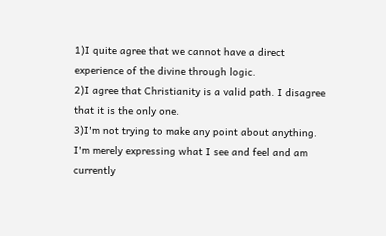1)I quite agree that we cannot have a direct experience of the divine through logic.
2)I agree that Christianity is a valid path. I disagree that it is the only one.
3)I'm not trying to make any point about anything. I'm merely expressing what I see and feel and am currently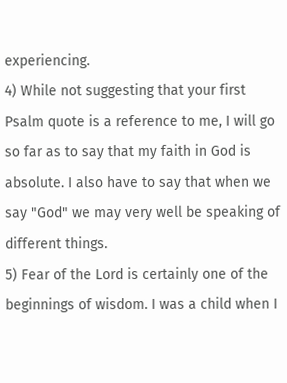experiencing.
4) While not suggesting that your first Psalm quote is a reference to me, I will go so far as to say that my faith in God is absolute. I also have to say that when we say "God" we may very well be speaking of different things.
5) Fear of the Lord is certainly one of the beginnings of wisdom. I was a child when I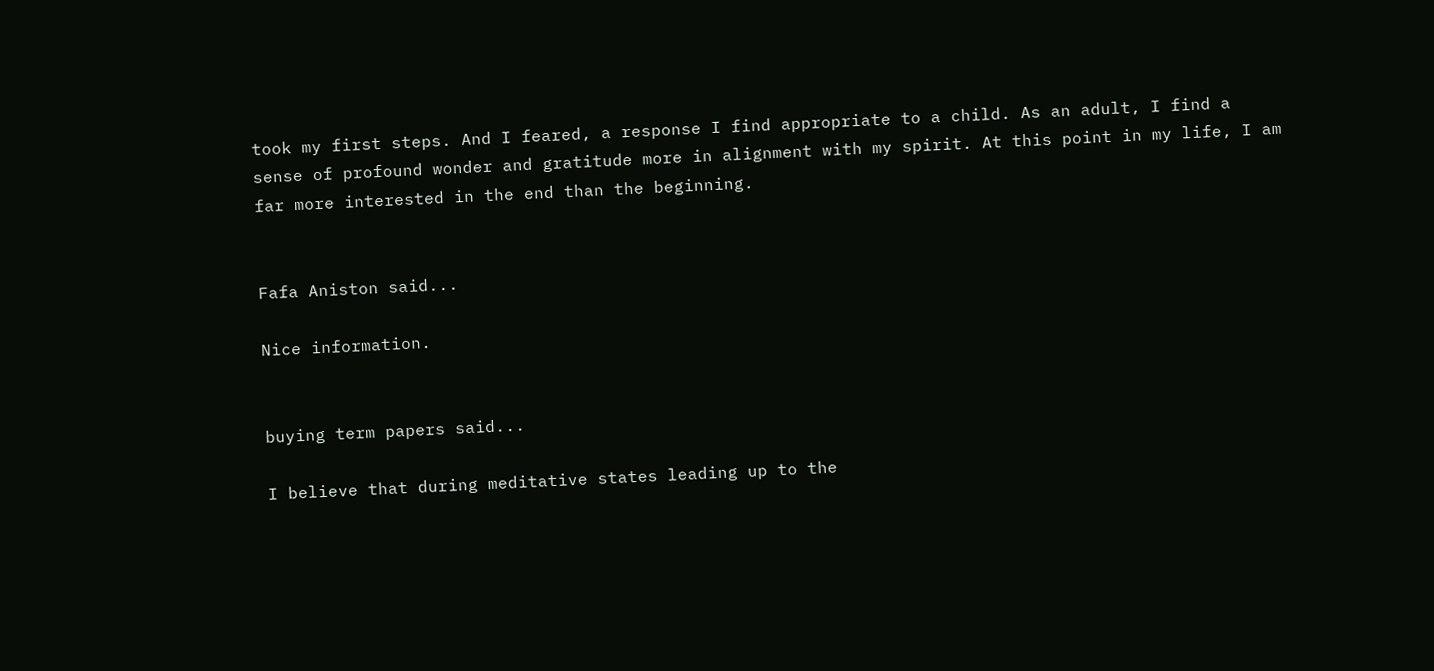took my first steps. And I feared, a response I find appropriate to a child. As an adult, I find a sense of profound wonder and gratitude more in alignment with my spirit. At this point in my life, I am far more interested in the end than the beginning.


Fafa Aniston said...

Nice information.


buying term papers said...

I believe that during meditative states leading up to the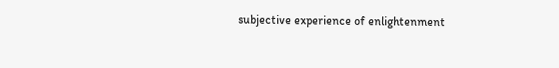subjective experience of enlightenment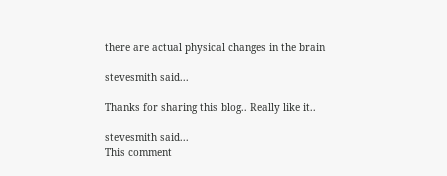there are actual physical changes in the brain

stevesmith said...

Thanks for sharing this blog.. Really like it..

stevesmith said...
This comment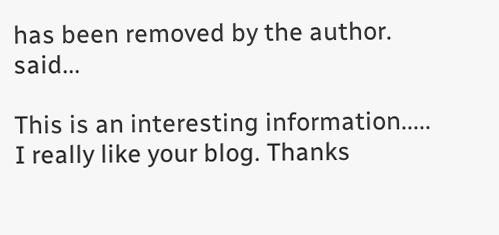has been removed by the author. said...

This is an interesting information..... I really like your blog. Thanks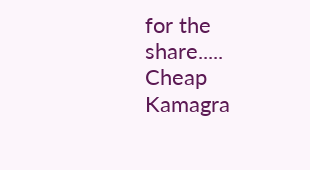for the share.....
Cheap Kamagra